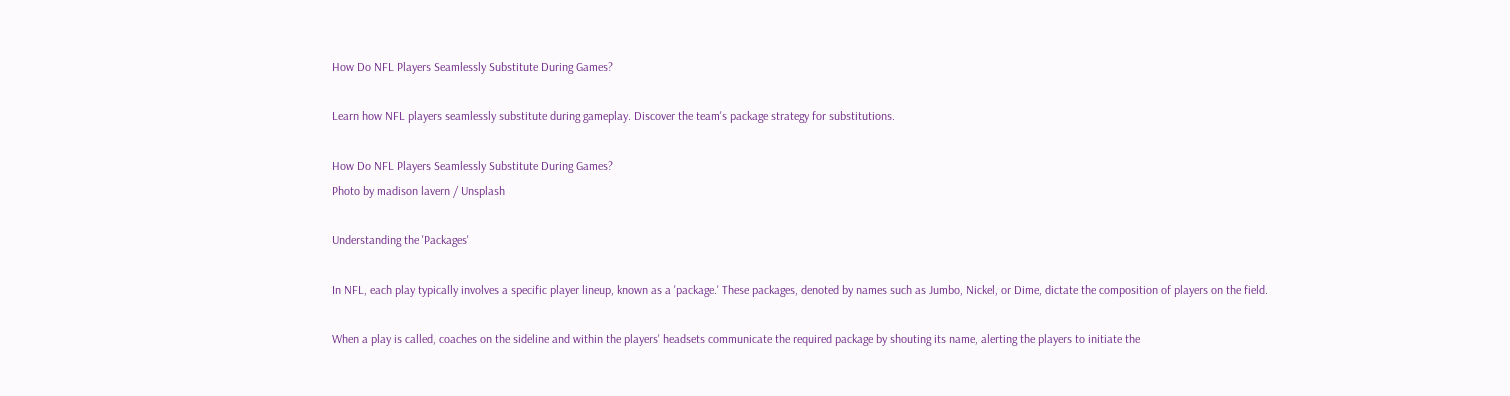How Do NFL Players Seamlessly Substitute During Games?

Learn how NFL players seamlessly substitute during gameplay. Discover the team's package strategy for substitutions.

How Do NFL Players Seamlessly Substitute During Games?
Photo by madison lavern / Unsplash

Understanding the 'Packages'

In NFL, each play typically involves a specific player lineup, known as a 'package.' These packages, denoted by names such as Jumbo, Nickel, or Dime, dictate the composition of players on the field.

When a play is called, coaches on the sideline and within the players' headsets communicate the required package by shouting its name, alerting the players to initiate the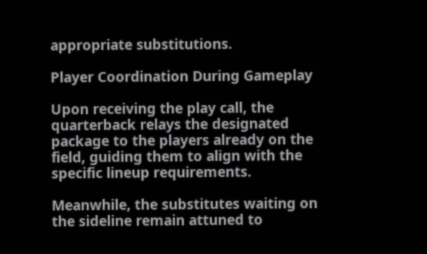appropriate substitutions.

Player Coordination During Gameplay

Upon receiving the play call, the quarterback relays the designated package to the players already on the field, guiding them to align with the specific lineup requirements.

Meanwhile, the substitutes waiting on the sideline remain attuned to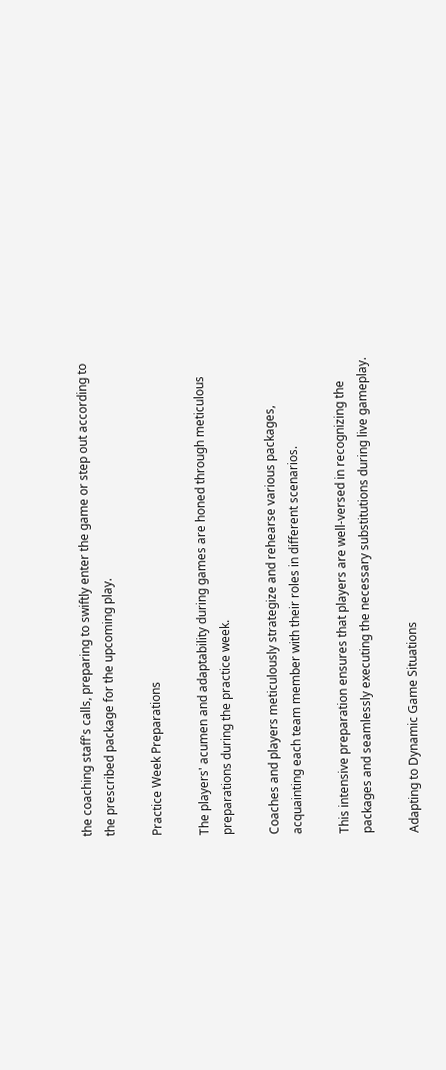the coaching staff's calls, preparing to swiftly enter the game or step out according to the prescribed package for the upcoming play.

Practice Week Preparations

The players' acumen and adaptability during games are honed through meticulous preparations during the practice week.

Coaches and players meticulously strategize and rehearse various packages, acquainting each team member with their roles in different scenarios.

This intensive preparation ensures that players are well-versed in recognizing the packages and seamlessly executing the necessary substitutions during live gameplay.

Adapting to Dynamic Game Situations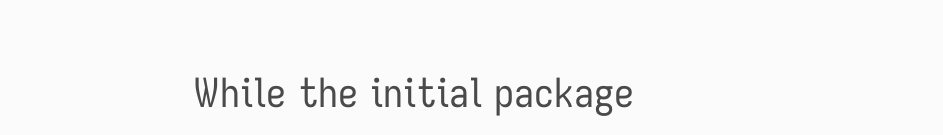While the initial package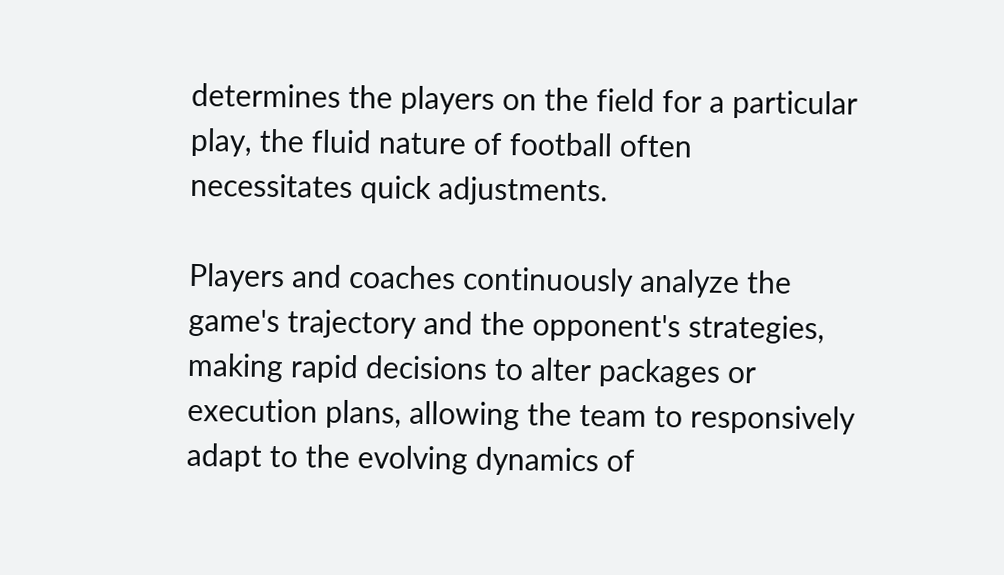determines the players on the field for a particular play, the fluid nature of football often necessitates quick adjustments.

Players and coaches continuously analyze the game's trajectory and the opponent's strategies, making rapid decisions to alter packages or execution plans, allowing the team to responsively adapt to the evolving dynamics of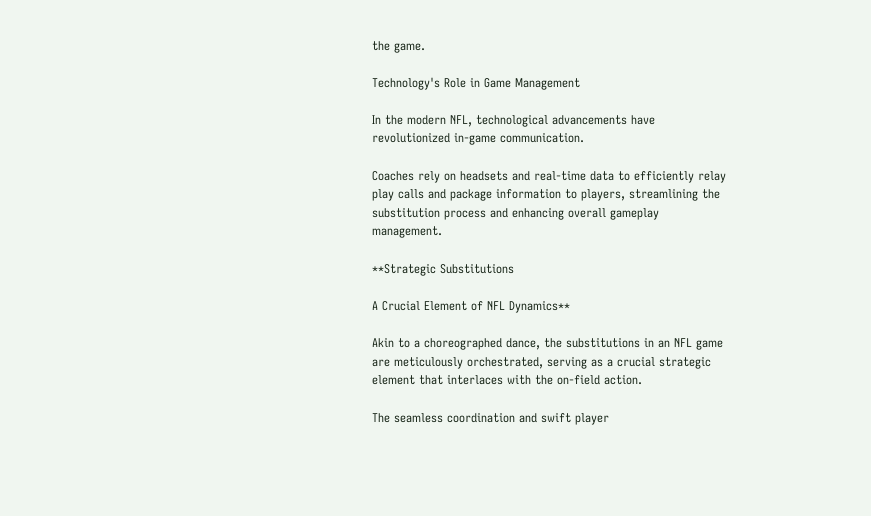the game.

Technology's Role in Game Management

In the modern NFL, technological advancements have revolutionized in-game communication.

Coaches rely on headsets and real-time data to efficiently relay play calls and package information to players, streamlining the substitution process and enhancing overall gameplay management.

**Strategic Substitutions

A Crucial Element of NFL Dynamics**

Akin to a choreographed dance, the substitutions in an NFL game are meticulously orchestrated, serving as a crucial strategic element that interlaces with the on-field action.

The seamless coordination and swift player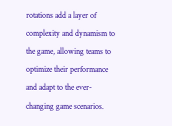rotations add a layer of complexity and dynamism to the game, allowing teams to optimize their performance and adapt to the ever-changing game scenarios.